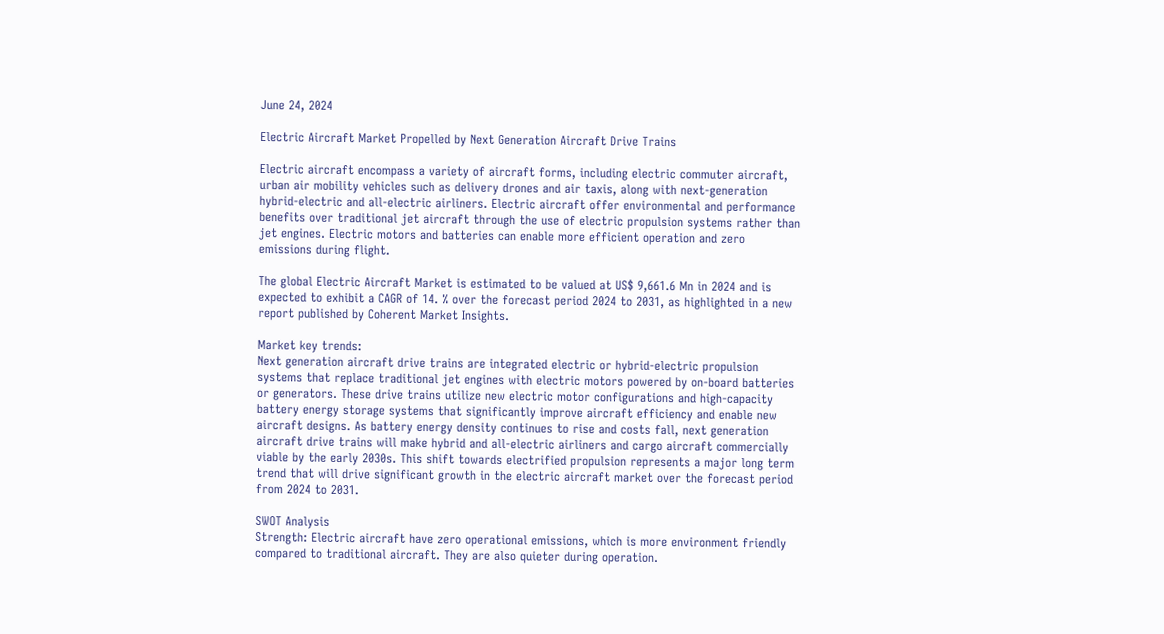June 24, 2024

Electric Aircraft Market Propelled by Next Generation Aircraft Drive Trains

Electric aircraft encompass a variety of aircraft forms, including electric commuter aircraft, urban air mobility vehicles such as delivery drones and air taxis, along with next-generation hybrid-electric and all-electric airliners. Electric aircraft offer environmental and performance benefits over traditional jet aircraft through the use of electric propulsion systems rather than jet engines. Electric motors and batteries can enable more efficient operation and zero emissions during flight.

The global Electric Aircraft Market is estimated to be valued at US$ 9,661.6 Mn in 2024 and is expected to exhibit a CAGR of 14. % over the forecast period 2024 to 2031, as highlighted in a new report published by Coherent Market Insights.

Market key trends:
Next generation aircraft drive trains are integrated electric or hybrid-electric propulsion systems that replace traditional jet engines with electric motors powered by on-board batteries or generators. These drive trains utilize new electric motor configurations and high-capacity battery energy storage systems that significantly improve aircraft efficiency and enable new aircraft designs. As battery energy density continues to rise and costs fall, next generation aircraft drive trains will make hybrid and all-electric airliners and cargo aircraft commercially viable by the early 2030s. This shift towards electrified propulsion represents a major long term trend that will drive significant growth in the electric aircraft market over the forecast period from 2024 to 2031.

SWOT Analysis
Strength: Electric aircraft have zero operational emissions, which is more environment friendly compared to traditional aircraft. They are also quieter during operation.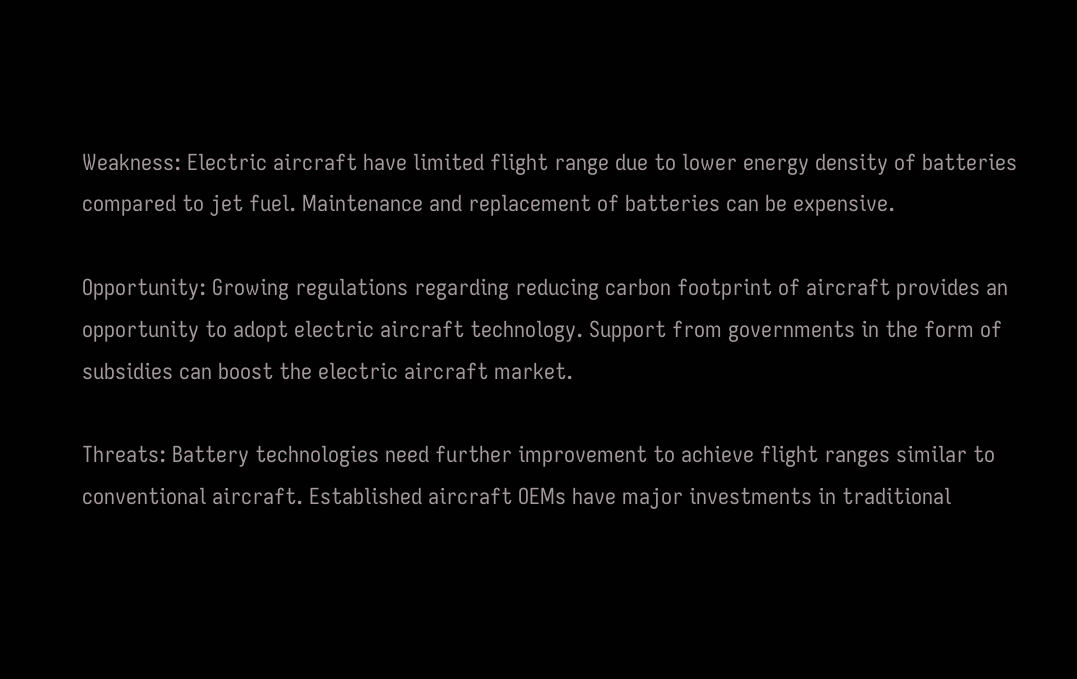Weakness: Electric aircraft have limited flight range due to lower energy density of batteries compared to jet fuel. Maintenance and replacement of batteries can be expensive.

Opportunity: Growing regulations regarding reducing carbon footprint of aircraft provides an opportunity to adopt electric aircraft technology. Support from governments in the form of subsidies can boost the electric aircraft market.

Threats: Battery technologies need further improvement to achieve flight ranges similar to conventional aircraft. Established aircraft OEMs have major investments in traditional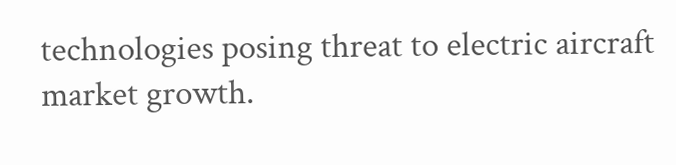technologies posing threat to electric aircraft market growth.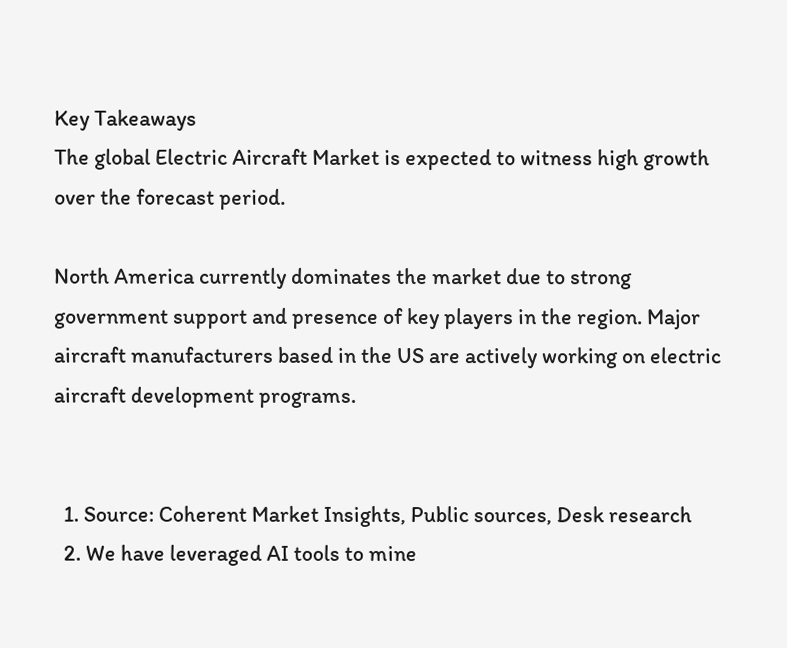Key Takeaways
The global Electric Aircraft Market is expected to witness high growth over the forecast period.

North America currently dominates the market due to strong government support and presence of key players in the region. Major aircraft manufacturers based in the US are actively working on electric aircraft development programs.


  1. Source: Coherent Market Insights, Public sources, Desk research
  2. We have leveraged AI tools to mine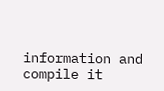information and compile it